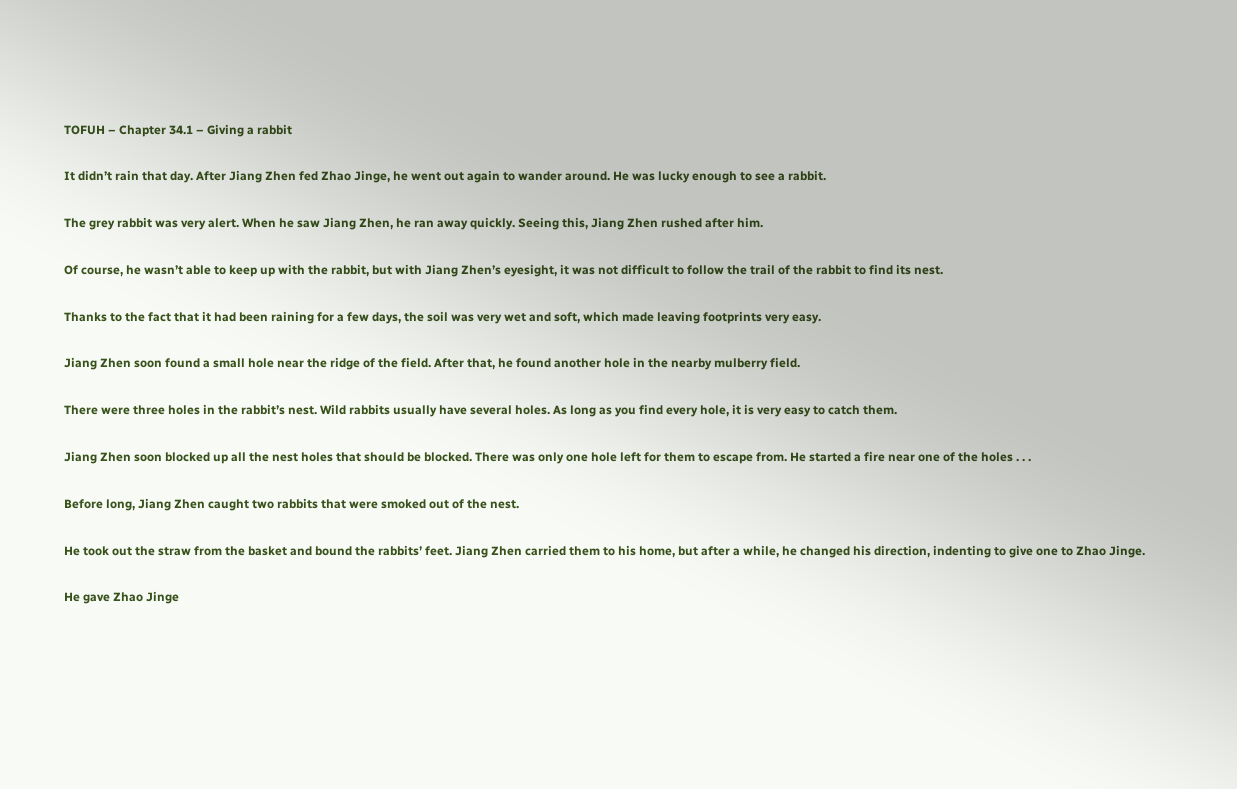TOFUH – Chapter 34.1 – Giving a rabbit

It didn’t rain that day. After Jiang Zhen fed Zhao Jinge, he went out again to wander around. He was lucky enough to see a rabbit.

The grey rabbit was very alert. When he saw Jiang Zhen, he ran away quickly. Seeing this, Jiang Zhen rushed after him.

Of course, he wasn’t able to keep up with the rabbit, but with Jiang Zhen’s eyesight, it was not difficult to follow the trail of the rabbit to find its nest.

Thanks to the fact that it had been raining for a few days, the soil was very wet and soft, which made leaving footprints very easy.

Jiang Zhen soon found a small hole near the ridge of the field. After that, he found another hole in the nearby mulberry field.

There were three holes in the rabbit’s nest. Wild rabbits usually have several holes. As long as you find every hole, it is very easy to catch them.

Jiang Zhen soon blocked up all the nest holes that should be blocked. There was only one hole left for them to escape from. He started a fire near one of the holes . . .

Before long, Jiang Zhen caught two rabbits that were smoked out of the nest.

He took out the straw from the basket and bound the rabbits’ feet. Jiang Zhen carried them to his home, but after a while, he changed his direction, indenting to give one to Zhao Jinge.

He gave Zhao Jinge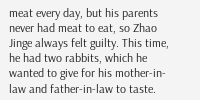meat every day, but his parents never had meat to eat, so Zhao Jinge always felt guilty. This time, he had two rabbits, which he wanted to give for his mother-in-law and father-in-law to taste.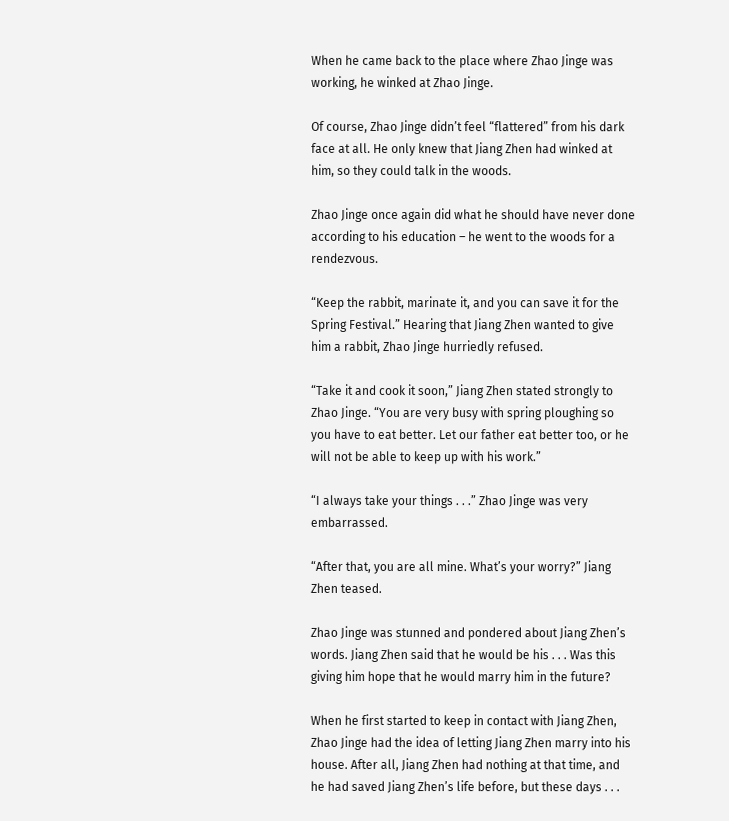When he came back to the place where Zhao Jinge was working, he winked at Zhao Jinge.

Of course, Zhao Jinge didn’t feel “flattered” from his dark face at all. He only knew that Jiang Zhen had winked at him, so they could talk in the woods.

Zhao Jinge once again did what he should have never done according to his education – he went to the woods for a rendezvous.

“Keep the rabbit, marinate it, and you can save it for the Spring Festival.” Hearing that Jiang Zhen wanted to give him a rabbit, Zhao Jinge hurriedly refused.

“Take it and cook it soon,” Jiang Zhen stated strongly to Zhao Jinge. “You are very busy with spring ploughing so you have to eat better. Let our father eat better too, or he will not be able to keep up with his work.”

“I always take your things . . .” Zhao Jinge was very embarrassed.

“After that, you are all mine. What’s your worry?” Jiang Zhen teased.

Zhao Jinge was stunned and pondered about Jiang Zhen’s words. Jiang Zhen said that he would be his . . . Was this giving him hope that he would marry him in the future?

When he first started to keep in contact with Jiang Zhen, Zhao Jinge had the idea of letting Jiang Zhen marry into his house. After all, Jiang Zhen had nothing at that time, and he had saved Jiang Zhen’s life before, but these days . . .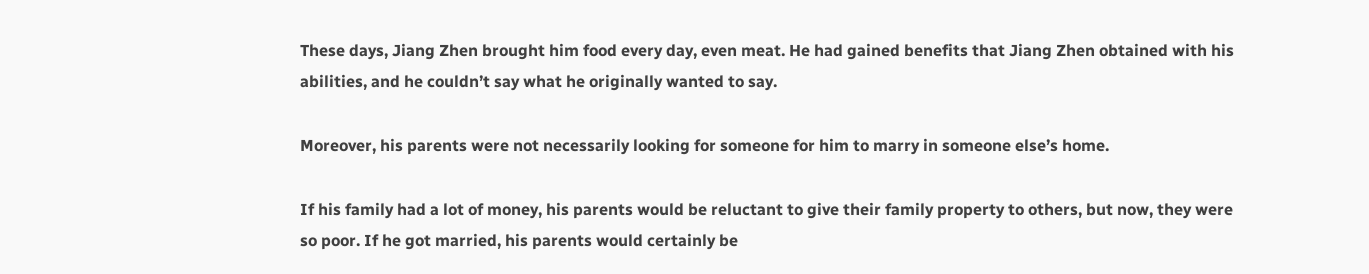These days, Jiang Zhen brought him food every day, even meat. He had gained benefits that Jiang Zhen obtained with his abilities, and he couldn’t say what he originally wanted to say.

Moreover, his parents were not necessarily looking for someone for him to marry in someone else’s home.

If his family had a lot of money, his parents would be reluctant to give their family property to others, but now, they were so poor. If he got married, his parents would certainly be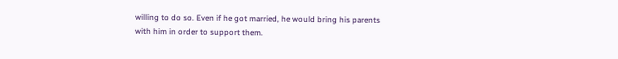willing to do so. Even if he got married, he would bring his parents with him in order to support them.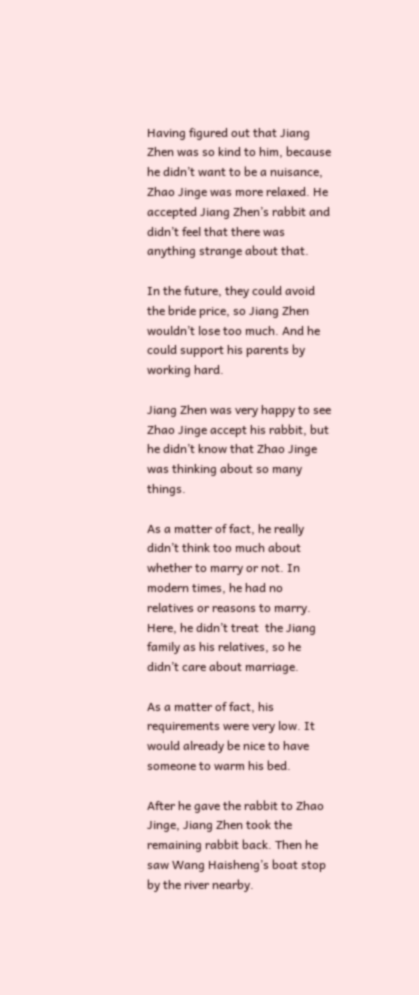Having figured out that Jiang Zhen was so kind to him, because he didn’t want to be a nuisance, Zhao Jinge was more relaxed. He accepted Jiang Zhen’s rabbit and didn’t feel that there was anything strange about that.

In the future, they could avoid the bride price, so Jiang Zhen wouldn’t lose too much. And he could support his parents by working hard.

Jiang Zhen was very happy to see Zhao Jinge accept his rabbit, but he didn’t know that Zhao Jinge was thinking about so many things.

As a matter of fact, he really didn’t think too much about whether to marry or not. In modern times, he had no relatives or reasons to marry. Here, he didn’t treat  the Jiang family as his relatives, so he didn’t care about marriage.

As a matter of fact, his requirements were very low. It would already be nice to have someone to warm his bed.

After he gave the rabbit to Zhao Jinge, Jiang Zhen took the remaining rabbit back. Then he saw Wang Haisheng’s boat stop by the river nearby.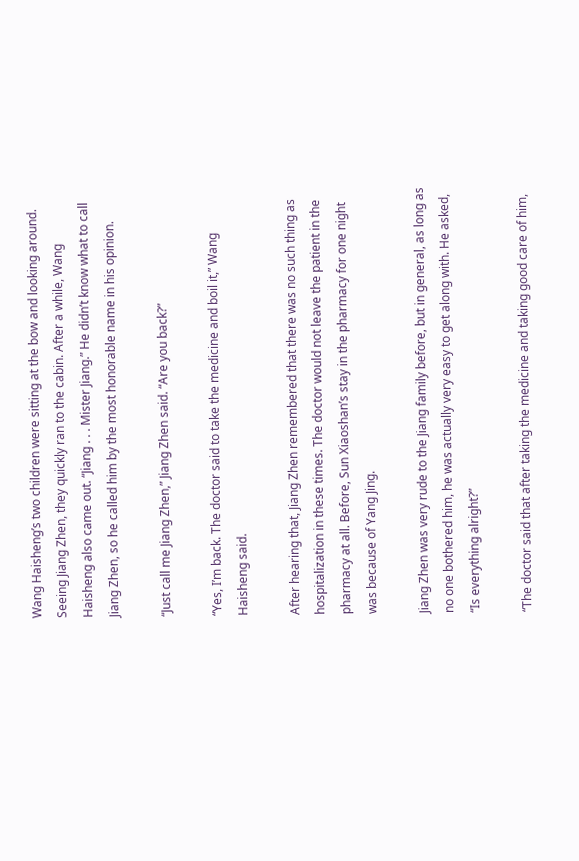Wang Haisheng’s two children were sitting at the bow and looking around. Seeing Jiang Zhen, they quickly ran to the cabin. After a while, Wang Haisheng also came out. “Jiang . . . Mister Jiang.” He didn’t know what to call Jiang Zhen, so he called him by the most honorable name in his opinion.

“Just call me Jiang Zhen,” Jiang Zhen said. “Are you back?”

“Yes, I’m back. The doctor said to take the medicine and boil it,” Wang Haisheng said.

After hearing that, Jiang Zhen remembered that there was no such thing as hospitalization in these times. The doctor would not leave the patient in the pharmacy at all. Before, Sun Xiaoshan’s stay in the pharmacy for one night was because of Yang Jing.

Jiang Zhen was very rude to the Jiang family before, but in general, as long as no one bothered him, he was actually very easy to get along with. He asked, “Is everything alright?”

“The doctor said that after taking the medicine and taking good care of him,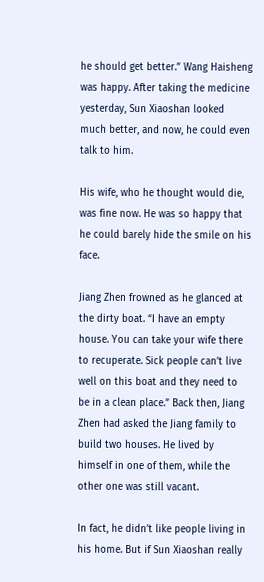he should get better.” Wang Haisheng was happy. After taking the medicine yesterday, Sun Xiaoshan looked much better, and now, he could even talk to him.

His wife, who he thought would die, was fine now. He was so happy that he could barely hide the smile on his face.

Jiang Zhen frowned as he glanced at the dirty boat. “I have an empty house. You can take your wife there to recuperate. Sick people can’t live well on this boat and they need to be in a clean place.” Back then, Jiang Zhen had asked the Jiang family to build two houses. He lived by himself in one of them, while the other one was still vacant.

In fact, he didn’t like people living in his home. But if Sun Xiaoshan really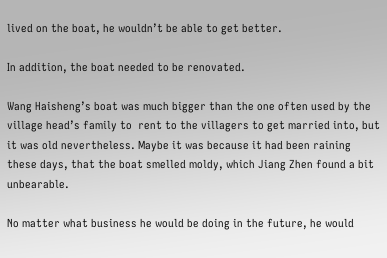lived on the boat, he wouldn’t be able to get better.

In addition, the boat needed to be renovated.

Wang Haisheng’s boat was much bigger than the one often used by the village head’s family to  rent to the villagers to get married into, but it was old nevertheless. Maybe it was because it had been raining these days, that the boat smelled moldy, which Jiang Zhen found a bit unbearable.

No matter what business he would be doing in the future, he would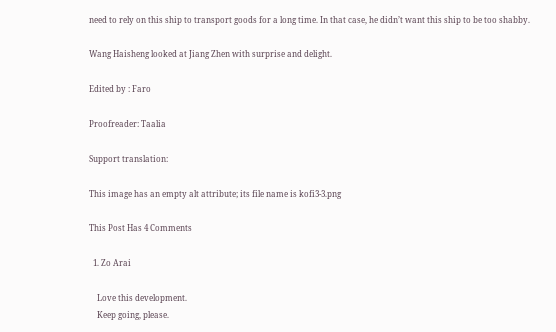need to rely on this ship to transport goods for a long time. In that case, he didn’t want this ship to be too shabby.

Wang Haisheng looked at Jiang Zhen with surprise and delight.

Edited by : Faro

Proofreader: Taalia

Support translation:

This image has an empty alt attribute; its file name is kofi3-3.png

This Post Has 4 Comments

  1. Zo Arai

    Love this development.
    Keep going, please.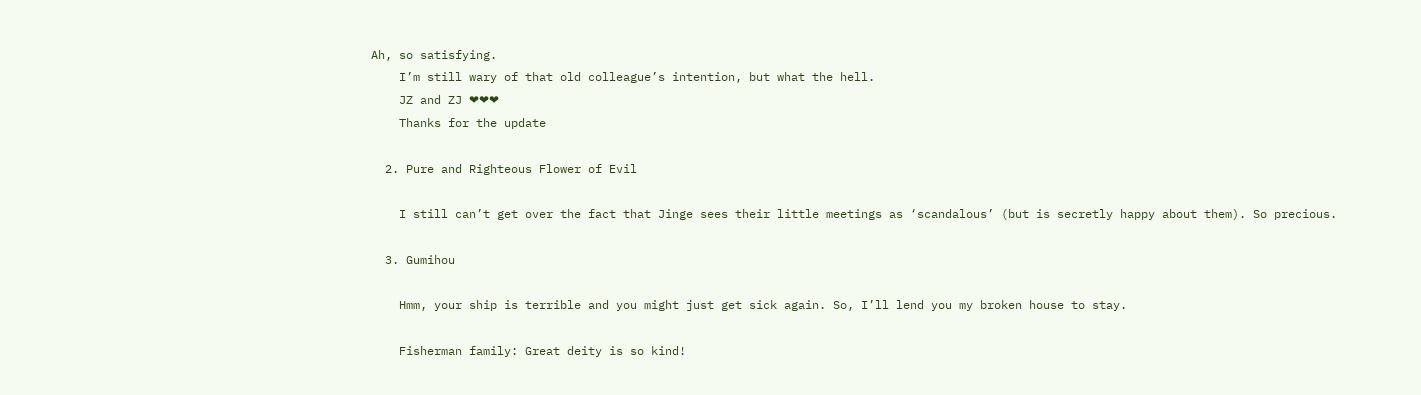Ah, so satisfying.
    I’m still wary of that old colleague’s intention, but what the hell.
    JZ and ZJ ❤❤❤
    Thanks for the update

  2. Pure and Righteous Flower of Evil

    I still can’t get over the fact that Jinge sees their little meetings as ‘scandalous’ (but is secretly happy about them). So precious.

  3. Gumihou

    Hmm, your ship is terrible and you might just get sick again. So, I’ll lend you my broken house to stay.

    Fisherman family: Great deity is so kind!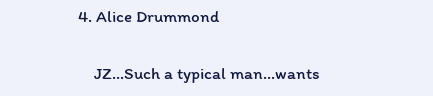4. Alice Drummond

    JZ…Such a typical man…wants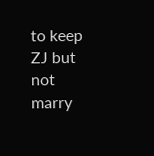to keep ZJ but not marry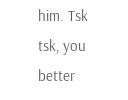him. Tsk tsk, you better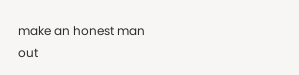make an honest man out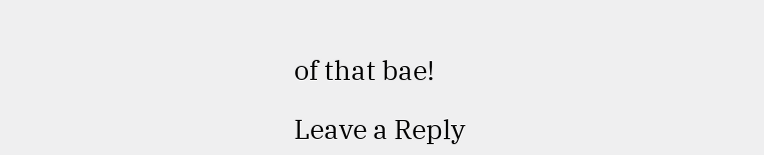of that bae!

Leave a Reply